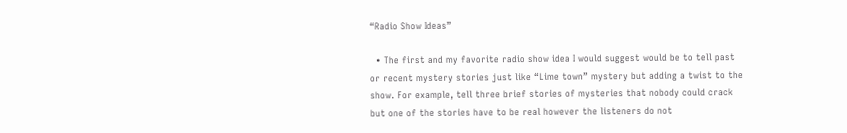“Radio Show Ideas”

  • The first and my favorite radio show idea I would suggest would be to tell past or recent mystery stories just like “Lime town” mystery but adding a twist to the show. For example, tell three brief stories of mysteries that nobody could crack but one of the stories have to be real however the listeners do not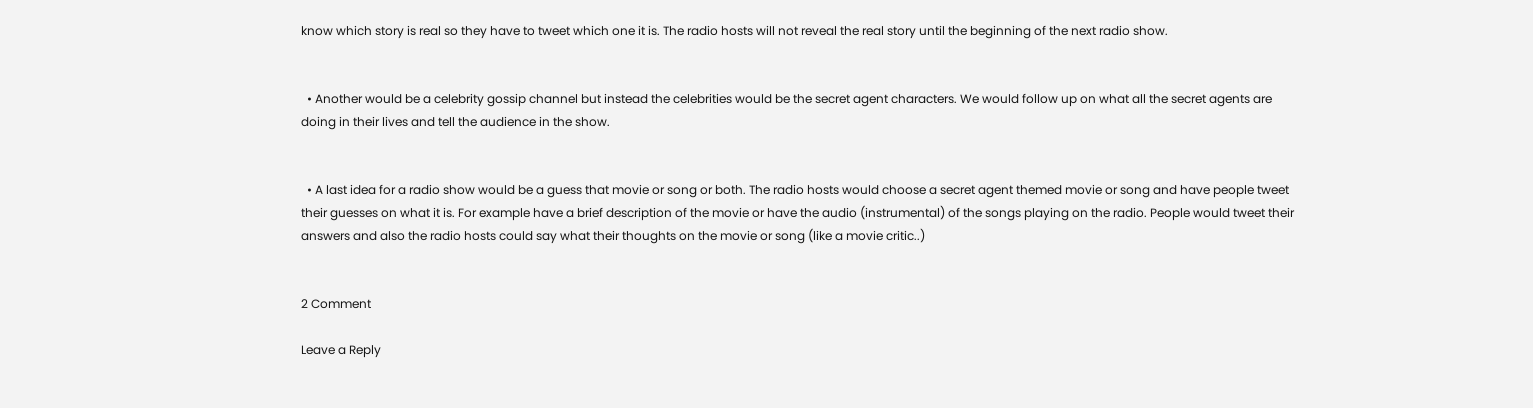know which story is real so they have to tweet which one it is. The radio hosts will not reveal the real story until the beginning of the next radio show.


  • Another would be a celebrity gossip channel but instead the celebrities would be the secret agent characters. We would follow up on what all the secret agents are doing in their lives and tell the audience in the show.


  • A last idea for a radio show would be a guess that movie or song or both. The radio hosts would choose a secret agent themed movie or song and have people tweet their guesses on what it is. For example have a brief description of the movie or have the audio (instrumental) of the songs playing on the radio. People would tweet their answers and also the radio hosts could say what their thoughts on the movie or song (like a movie critic..)


2 Comment

Leave a Reply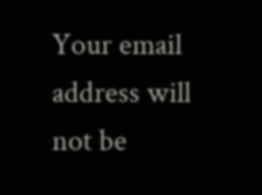Your email address will not be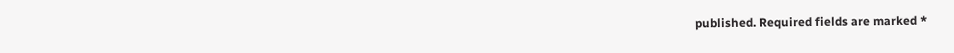published. Required fields are marked *